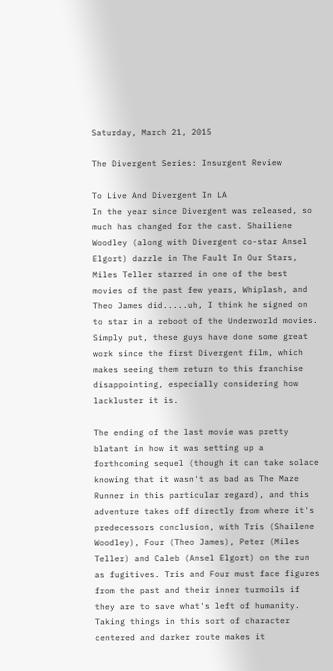Saturday, March 21, 2015

The Divergent Series: Insurgent Review

To Live And Divergent In LA
In the year since Divergent was released, so much has changed for the cast. Shailiene Woodley (along with Divergent co-star Ansel Elgort) dazzle in The Fault In Our Stars, Miles Teller starred in one of the best movies of the past few years, Whiplash, and Theo James did.....uh, I think he signed on to star in a reboot of the Underworld movies. Simply put, these guys have done some great work since the first Divergent film, which makes seeing them return to this franchise disappointing, especially considering how lackluster it is.

The ending of the last movie was pretty blatant in how it was setting up a forthcoming sequel (though it can take solace knowing that it wasn't as bad as The Maze Runner in this particular regard), and this adventure takes off directly from where it's predecessors conclusion, with Tris (Shailene Woodley), Four (Theo James), Peter (Miles Teller) and Caleb (Ansel Elgort) on the run as fugitives. Tris and Four must face figures from the past and their inner turmoils if they are to save what's left of humanity. Taking things in this sort of character centered and darker route makes it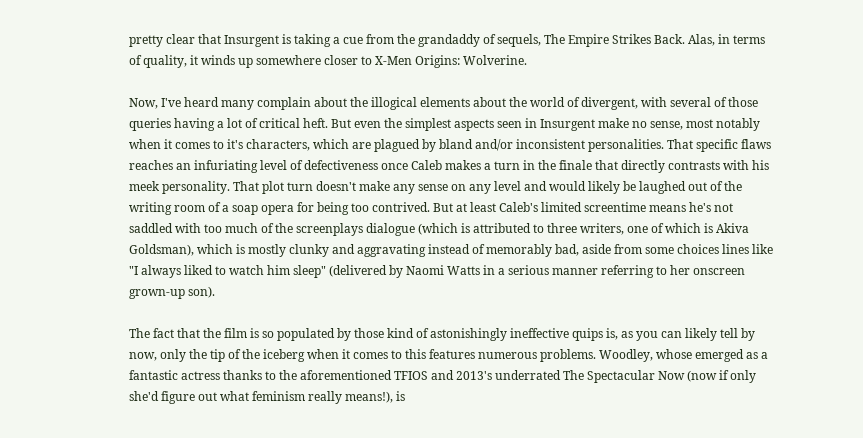pretty clear that Insurgent is taking a cue from the grandaddy of sequels, The Empire Strikes Back. Alas, in terms of quality, it winds up somewhere closer to X-Men Origins: Wolverine.

Now, I've heard many complain about the illogical elements about the world of divergent, with several of those queries having a lot of critical heft. But even the simplest aspects seen in Insurgent make no sense, most notably when it comes to it's characters, which are plagued by bland and/or inconsistent personalities. That specific flaws reaches an infuriating level of defectiveness once Caleb makes a turn in the finale that directly contrasts with his meek personality. That plot turn doesn't make any sense on any level and would likely be laughed out of the writing room of a soap opera for being too contrived. But at least Caleb's limited screentime means he's not saddled with too much of the screenplays dialogue (which is attributed to three writers, one of which is Akiva Goldsman), which is mostly clunky and aggravating instead of memorably bad, aside from some choices lines like "I always liked to watch him sleep" (delivered by Naomi Watts in a serious manner referring to her onscreen grown-up son).

The fact that the film is so populated by those kind of astonishingly ineffective quips is, as you can likely tell by now, only the tip of the iceberg when it comes to this features numerous problems. Woodley, whose emerged as a fantastic actress thanks to the aforementioned TFIOS and 2013's underrated The Spectacular Now (now if only she'd figure out what feminism really means!), is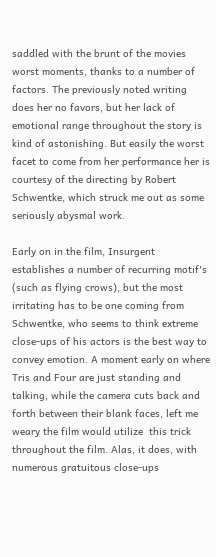saddled with the brunt of the movies worst moments, thanks to a number of factors. The previously noted writing does her no favors, but her lack of emotional range throughout the story is kind of astonishing. But easily the worst facet to come from her performance her is courtesy of the directing by Robert Schwentke, which struck me out as some seriously abysmal work.

Early on in the film, Insurgent establishes a number of recurring motif's (such as flying crows), but the most irritating has to be one coming from Schwentke, who seems to think extreme close-ups of his actors is the best way to convey emotion. A moment early on where Tris and Four are just standing and talking, while the camera cuts back and forth between their blank faces, left me weary the film would utilize  this trick throughout the film. Alas, it does, with numerous gratuitous close-ups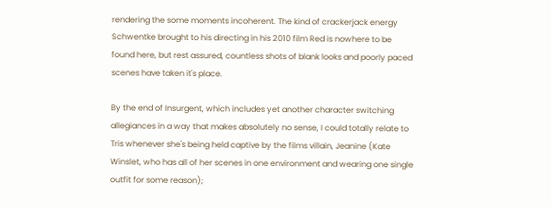rendering the some moments incoherent. The kind of crackerjack energy Schwentke brought to his directing in his 2010 film Red is nowhere to be found here, but rest assured, countless shots of blank looks and poorly paced scenes have taken it's place.

By the end of Insurgent, which includes yet another character switching allegiances in a way that makes absolutely no sense, I could totally relate to Tris whenever she's being held captive by the films villain, Jeanine (Kate Winslet, who has all of her scenes in one environment and wearing one single outfit for some reason);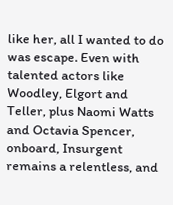like her, all I wanted to do was escape. Even with talented actors like Woodley, Elgort and Teller, plus Naomi Watts and Octavia Spencer, onboard, Insurgent remains a relentless, and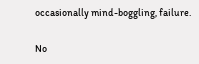occasionally mind-boggling, failure.

No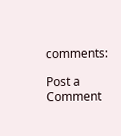comments:

Post a Comment